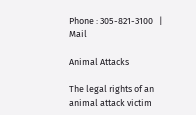Phone : 305-821-3100   |   Mail

Animal Attacks

The legal rights of an animal attack victim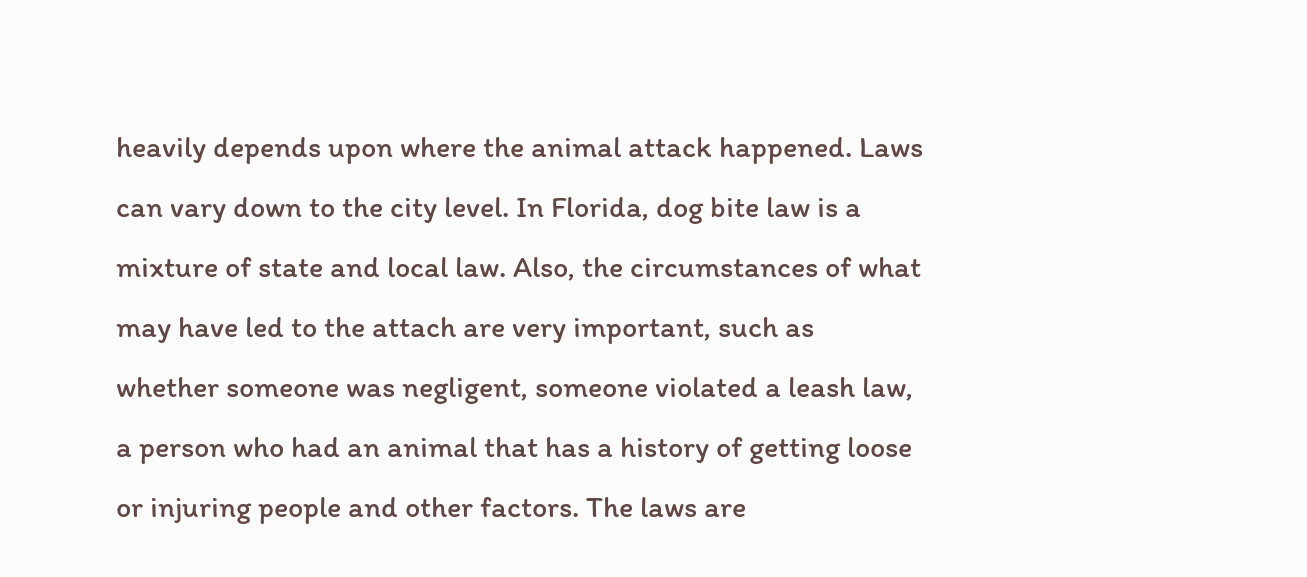heavily depends upon where the animal attack happened. Laws can vary down to the city level. In Florida, dog bite law is a mixture of state and local law. Also, the circumstances of what may have led to the attach are very important, such as whether someone was negligent, someone violated a leash law, a person who had an animal that has a history of getting loose or injuring people and other factors. The laws are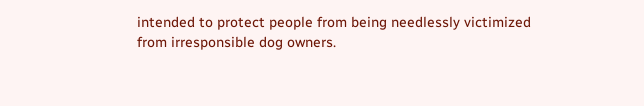intended to protect people from being needlessly victimized from irresponsible dog owners.